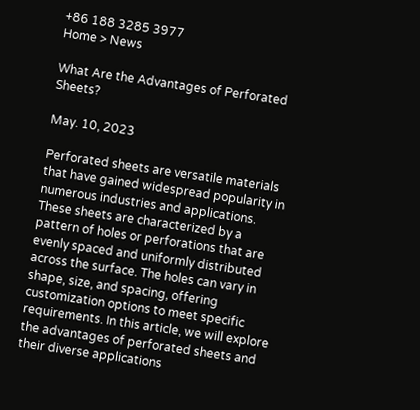+86 188 3285 3977
Home > News

What Are the Advantages of Perforated Sheets?

May. 10, 2023

Perforated sheets are versatile materials that have gained widespread popularity in numerous industries and applications. These sheets are characterized by a pattern of holes or perforations that are evenly spaced and uniformly distributed across the surface. The holes can vary in shape, size, and spacing, offering customization options to meet specific requirements. In this article, we will explore the advantages of perforated sheets and their diverse applications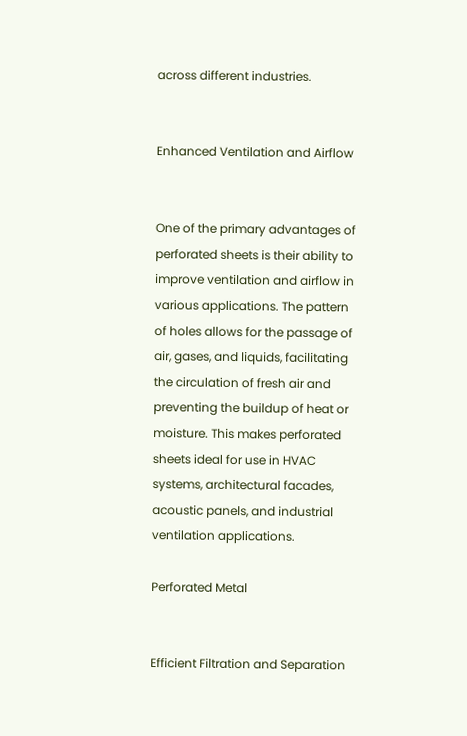across different industries.


Enhanced Ventilation and Airflow


One of the primary advantages of perforated sheets is their ability to improve ventilation and airflow in various applications. The pattern of holes allows for the passage of air, gases, and liquids, facilitating the circulation of fresh air and preventing the buildup of heat or moisture. This makes perforated sheets ideal for use in HVAC systems, architectural facades, acoustic panels, and industrial ventilation applications.

Perforated Metal


Efficient Filtration and Separation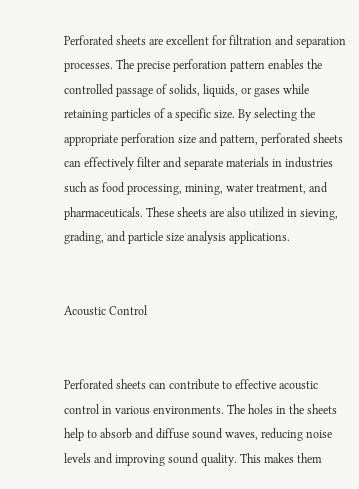Perforated sheets are excellent for filtration and separation processes. The precise perforation pattern enables the controlled passage of solids, liquids, or gases while retaining particles of a specific size. By selecting the appropriate perforation size and pattern, perforated sheets can effectively filter and separate materials in industries such as food processing, mining, water treatment, and pharmaceuticals. These sheets are also utilized in sieving, grading, and particle size analysis applications.


Acoustic Control


Perforated sheets can contribute to effective acoustic control in various environments. The holes in the sheets help to absorb and diffuse sound waves, reducing noise levels and improving sound quality. This makes them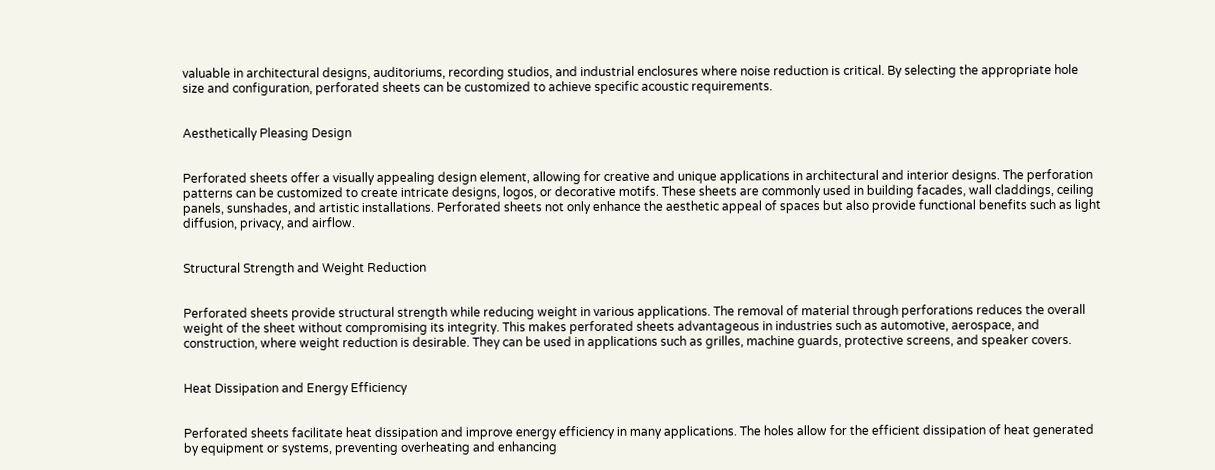valuable in architectural designs, auditoriums, recording studios, and industrial enclosures where noise reduction is critical. By selecting the appropriate hole size and configuration, perforated sheets can be customized to achieve specific acoustic requirements.


Aesthetically Pleasing Design


Perforated sheets offer a visually appealing design element, allowing for creative and unique applications in architectural and interior designs. The perforation patterns can be customized to create intricate designs, logos, or decorative motifs. These sheets are commonly used in building facades, wall claddings, ceiling panels, sunshades, and artistic installations. Perforated sheets not only enhance the aesthetic appeal of spaces but also provide functional benefits such as light diffusion, privacy, and airflow.


Structural Strength and Weight Reduction


Perforated sheets provide structural strength while reducing weight in various applications. The removal of material through perforations reduces the overall weight of the sheet without compromising its integrity. This makes perforated sheets advantageous in industries such as automotive, aerospace, and construction, where weight reduction is desirable. They can be used in applications such as grilles, machine guards, protective screens, and speaker covers.


Heat Dissipation and Energy Efficiency


Perforated sheets facilitate heat dissipation and improve energy efficiency in many applications. The holes allow for the efficient dissipation of heat generated by equipment or systems, preventing overheating and enhancing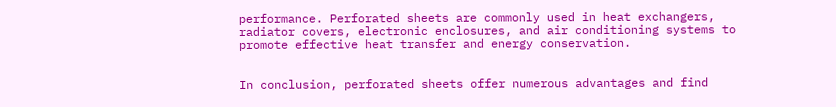performance. Perforated sheets are commonly used in heat exchangers, radiator covers, electronic enclosures, and air conditioning systems to promote effective heat transfer and energy conservation.


In conclusion, perforated sheets offer numerous advantages and find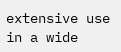extensive use in a wide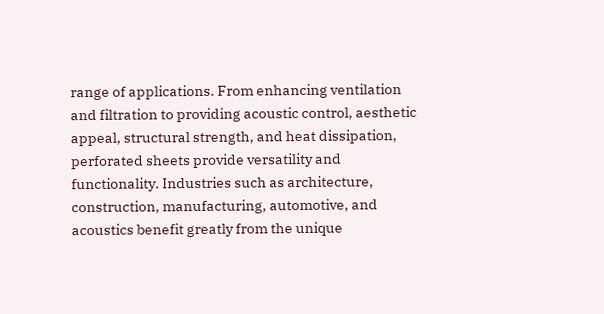range of applications. From enhancing ventilation and filtration to providing acoustic control, aesthetic appeal, structural strength, and heat dissipation, perforated sheets provide versatility and functionality. Industries such as architecture, construction, manufacturing, automotive, and acoustics benefit greatly from the unique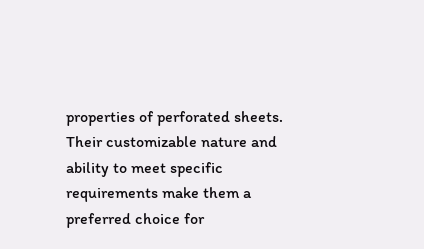properties of perforated sheets. Their customizable nature and ability to meet specific requirements make them a preferred choice for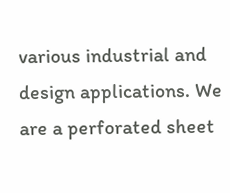various industrial and design applications. We are a perforated sheet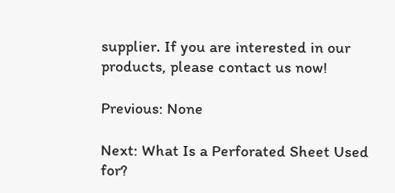supplier. If you are interested in our products, please contact us now!

Previous: None

Next: What Is a Perforated Sheet Used for?